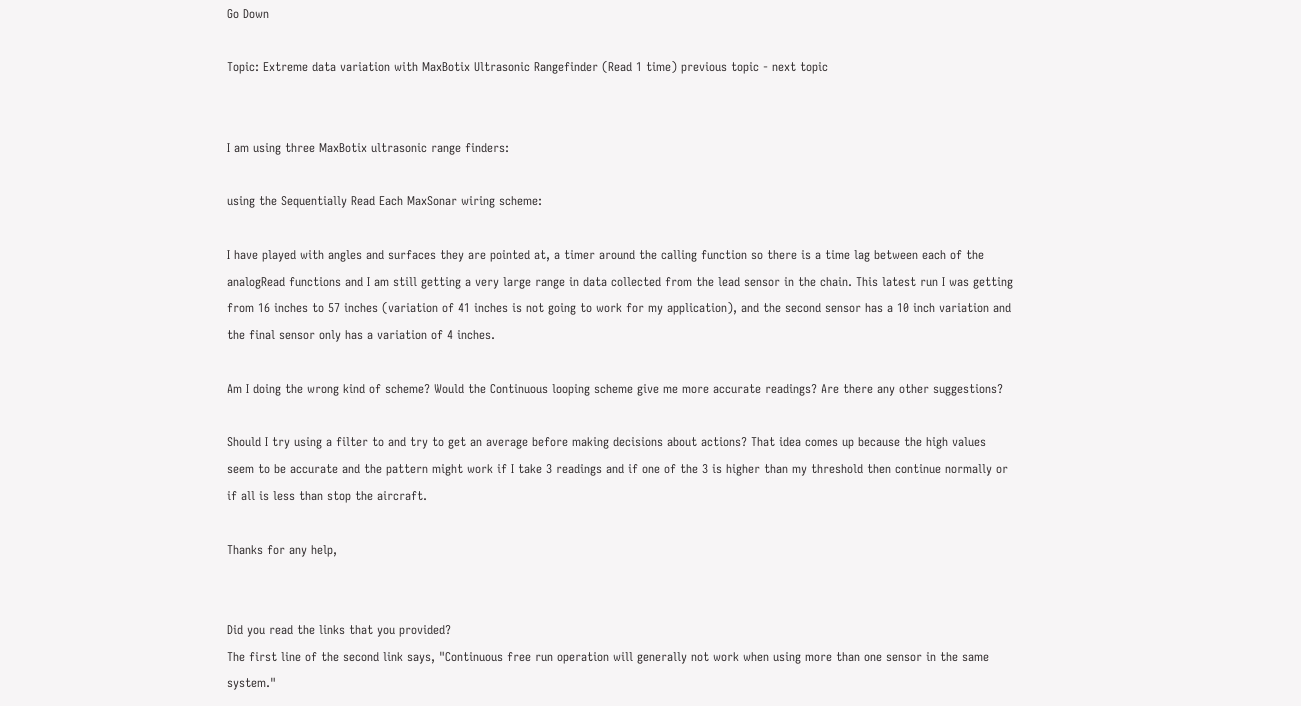Go Down

Topic: Extreme data variation with MaxBotix Ultrasonic Rangefinder (Read 1 time) previous topic - next topic


I am using three MaxBotix ultrasonic range finders:

using the Sequentially Read Each MaxSonar wiring scheme:

I have played with angles and surfaces they are pointed at, a timer around the calling function so there is a time lag between each of the analogRead functions and I am still getting a very large range in data collected from the lead sensor in the chain. This latest run I was getting from 16 inches to 57 inches (variation of 41 inches is not going to work for my application), and the second sensor has a 10 inch variation and the final sensor only has a variation of 4 inches.

Am I doing the wrong kind of scheme? Would the Continuous looping scheme give me more accurate readings? Are there any other suggestions?

Should I try using a filter to and try to get an average before making decisions about actions? That idea comes up because the high values seem to be accurate and the pattern might work if I take 3 readings and if one of the 3 is higher than my threshold then continue normally or if all is less than stop the aircraft.

Thanks for any help,


Did you read the links that you provided?
The first line of the second link says, "Continuous free run operation will generally not work when using more than one sensor in the same system."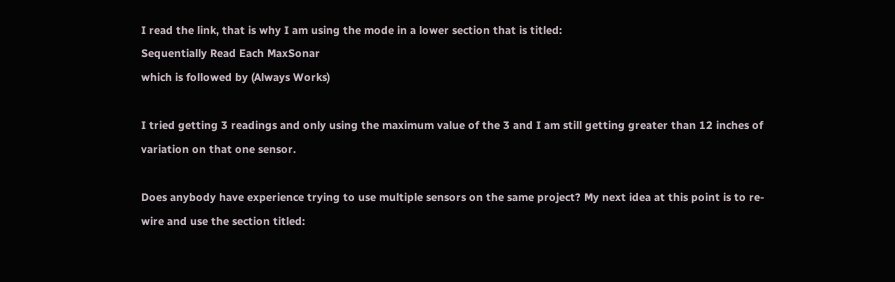I read the link, that is why I am using the mode in a lower section that is titled:
Sequentially Read Each MaxSonar
which is followed by (Always Works)

I tried getting 3 readings and only using the maximum value of the 3 and I am still getting greater than 12 inches of variation on that one sensor.

Does anybody have experience trying to use multiple sensors on the same project? My next idea at this point is to re-wire and use the section titled: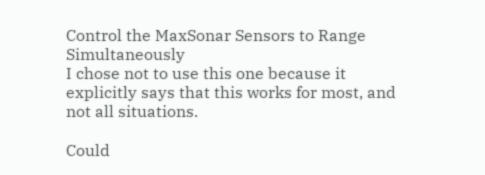Control the MaxSonar Sensors to Range Simultaneously
I chose not to use this one because it explicitly says that this works for most, and not all situations.

Could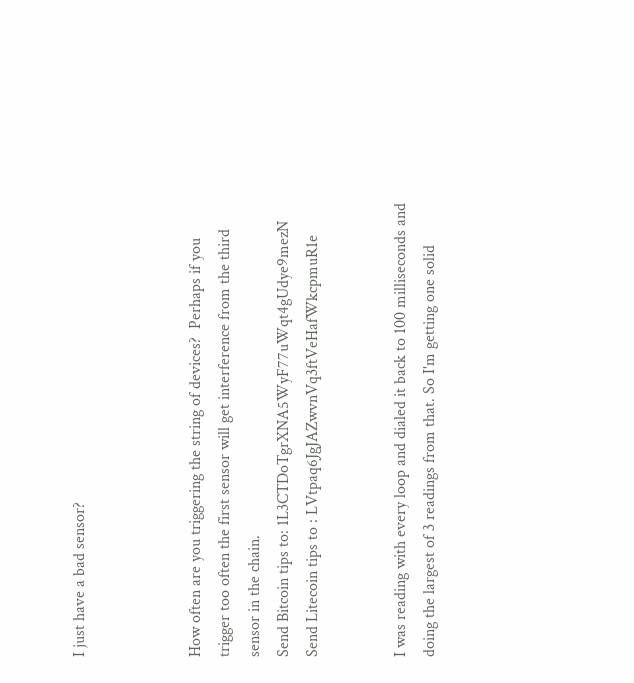I just have a bad sensor?



How often are you triggering the string of devices?  Perhaps if you trigger too often the first sensor will get interference from the third sensor in the chain.
Send Bitcoin tips to: 1L3CTDoTgrXNA5WyF77uWqt4gUdye9mezN
Send Litecoin tips to : LVtpaq6JgJAZwvnVq3ftVeHafWkcpmuR1e


I was reading with every loop and dialed it back to 100 milliseconds and doing the largest of 3 readings from that. So I'm getting one solid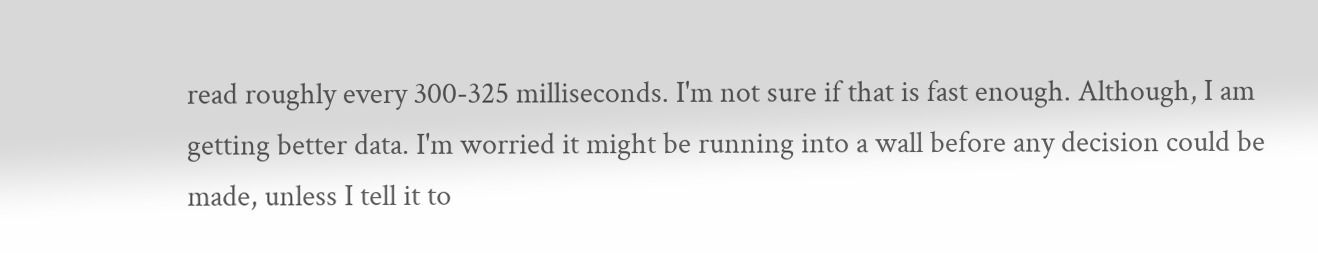read roughly every 300-325 milliseconds. I'm not sure if that is fast enough. Although, I am getting better data. I'm worried it might be running into a wall before any decision could be made, unless I tell it to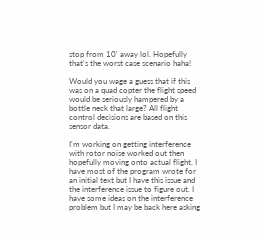stop from 10' away lol. Hopefully that's the worst case scenario haha!

Would you wage a guess that if this was on a quad copter the flight speed would be seriously hampered by a bottle neck that large? All flight control decisions are based on this sensor data.

I'm working on getting interference with rotor noise worked out then hopefully moving onto actual flight. I have most of the program wrote for an initial text but I have this issue and the interference issue to figure out. I have some ideas on the interference problem but I may be back here asking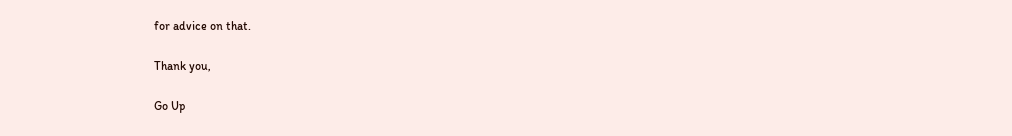for advice on that.

Thank you,

Go Up